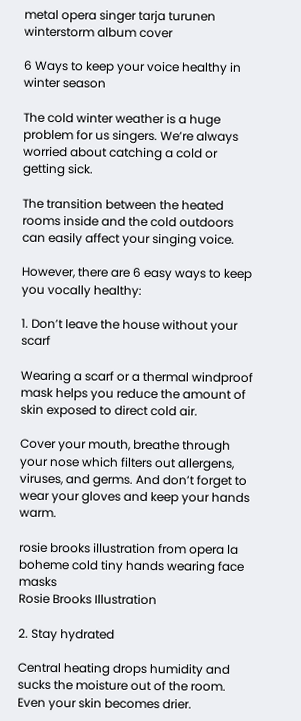metal opera singer tarja turunen winterstorm album cover

6 Ways to keep your voice healthy in winter season

The cold winter weather is a huge problem for us singers. We’re always worried about catching a cold or getting sick.

The transition between the heated rooms inside and the cold outdoors can easily affect your singing voice.

However, there are 6 easy ways to keep you vocally healthy:

1. Don’t leave the house without your scarf

Wearing a scarf or a thermal windproof mask helps you reduce the amount of skin exposed to direct cold air.

Cover your mouth, breathe through your nose which filters out allergens, viruses, and germs. And don’t forget to wear your gloves and keep your hands warm.

rosie brooks illustration from opera la boheme cold tiny hands wearing face masks
Rosie Brooks Illustration

2. Stay hydrated

Central heating drops humidity and sucks the moisture out of the room. Even your skin becomes drier.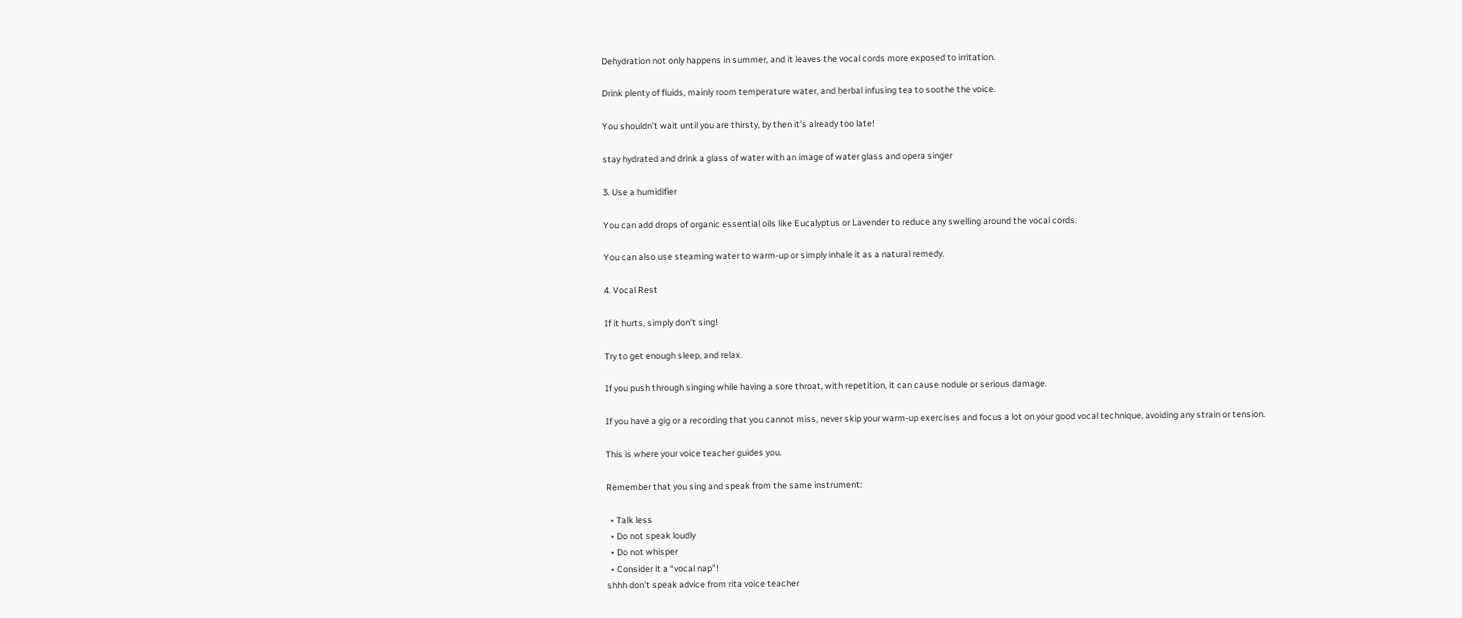Dehydration not only happens in summer, and it leaves the vocal cords more exposed to irritation.

Drink plenty of fluids, mainly room temperature water, and herbal infusing tea to soothe the voice.

You shouldn’t wait until you are thirsty, by then it’s already too late!

stay hydrated and drink a glass of water with an image of water glass and opera singer

3. Use a humidifier

You can add drops of organic essential oils like Eucalyptus or Lavender to reduce any swelling around the vocal cords.

You can also use steaming water to warm-up or simply inhale it as a natural remedy.

4. Vocal Rest

If it hurts, simply don’t sing!

Try to get enough sleep, and relax.

If you push through singing while having a sore throat, with repetition, it can cause nodule or serious damage.

If you have a gig or a recording that you cannot miss, never skip your warm-up exercises and focus a lot on your good vocal technique, avoiding any strain or tension.

This is where your voice teacher guides you.

Remember that you sing and speak from the same instrument:

  • Talk less
  • Do not speak loudly
  • Do not whisper
  • Consider it a “vocal nap”!
shhh don't speak advice from rita voice teacher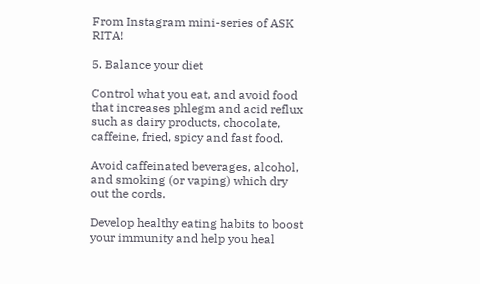From Instagram mini-series of ASK RITA!

5. Balance your diet

Control what you eat, and avoid food that increases phlegm and acid reflux such as dairy products, chocolate, caffeine, fried, spicy and fast food.

Avoid caffeinated beverages, alcohol, and smoking (or vaping) which dry out the cords.

Develop healthy eating habits to boost your immunity and help you heal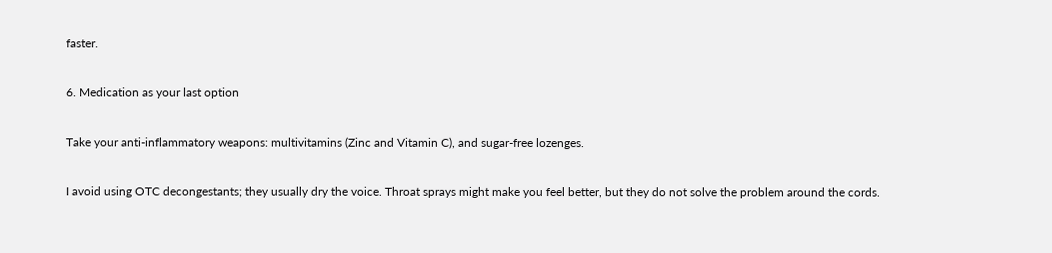faster.

6. Medication as your last option

Take your anti-inflammatory weapons: multivitamins (Zinc and Vitamin C), and sugar-free lozenges.

I avoid using OTC decongestants; they usually dry the voice. Throat sprays might make you feel better, but they do not solve the problem around the cords.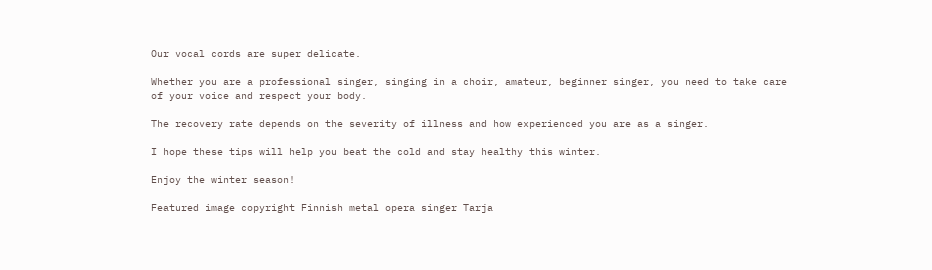Our vocal cords are super delicate.

Whether you are a professional singer, singing in a choir, amateur, beginner singer, you need to take care of your voice and respect your body.

The recovery rate depends on the severity of illness and how experienced you are as a singer.

I hope these tips will help you beat the cold and stay healthy this winter.

Enjoy the winter season!

Featured image copyright Finnish metal opera singer Tarja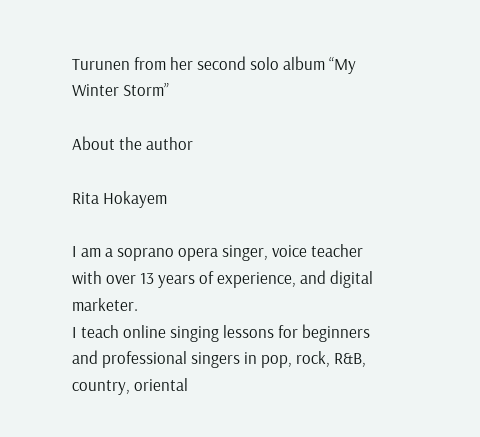Turunen from her second solo album “My Winter Storm”

About the author

Rita Hokayem

I am a soprano opera singer, voice teacher with over 13 years of experience, and digital marketer.
I teach online singing lessons for beginners and professional singers in pop, rock, R&B, country, oriental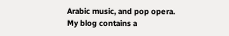Arabic music, and pop opera.
My blog contains a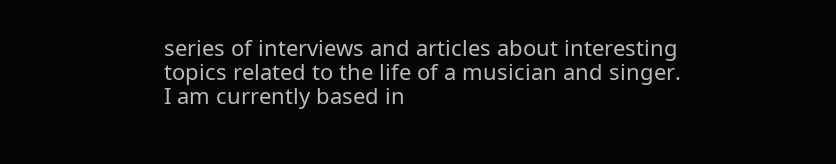series of interviews and articles about interesting topics related to the life of a musician and singer.
I am currently based in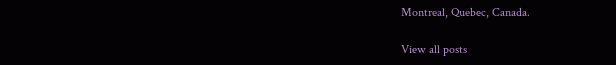Montreal, Quebec, Canada.

View all posts